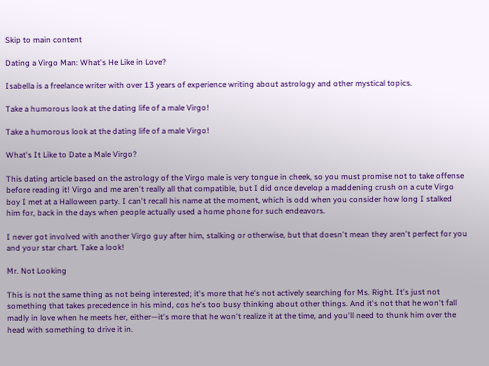Skip to main content

Dating a Virgo Man: What's He Like in Love?

Isabella is a freelance writer with over 13 years of experience writing about astrology and other mystical topics.

Take a humorous look at the dating life of a male Virgo!

Take a humorous look at the dating life of a male Virgo!

What's It Like to Date a Male Virgo?

This dating article based on the astrology of the Virgo male is very tongue in cheek, so you must promise not to take offense before reading it! Virgo and me aren't really all that compatible, but I did once develop a maddening crush on a cute Virgo boy I met at a Halloween party. I can't recall his name at the moment, which is odd when you consider how long I stalked him for, back in the days when people actually used a home phone for such endeavors.

I never got involved with another Virgo guy after him, stalking or otherwise, but that doesn't mean they aren't perfect for you and your star chart. Take a look!

Mr. Not Looking

This is not the same thing as not being interested; it's more that he's not actively searching for Ms. Right. It's just not something that takes precedence in his mind, cos he's too busy thinking about other things. And it's not that he won't fall madly in love when he meets her, either—it's more that he won't realize it at the time, and you'll need to thunk him over the head with something to drive it in.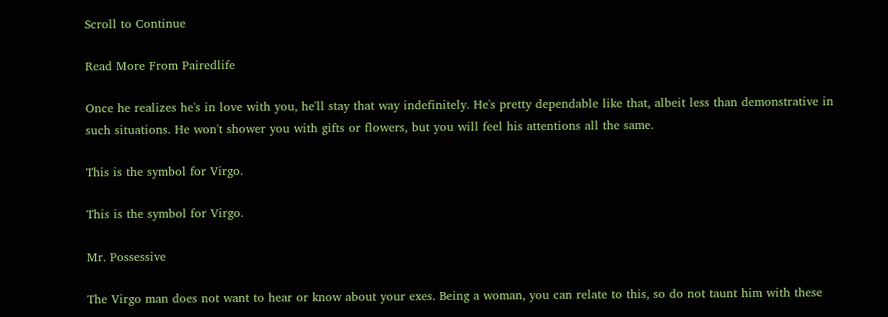Scroll to Continue

Read More From Pairedlife

Once he realizes he's in love with you, he'll stay that way indefinitely. He's pretty dependable like that, albeit less than demonstrative in such situations. He won't shower you with gifts or flowers, but you will feel his attentions all the same.

This is the symbol for Virgo.

This is the symbol for Virgo.

Mr. Possessive

The Virgo man does not want to hear or know about your exes. Being a woman, you can relate to this, so do not taunt him with these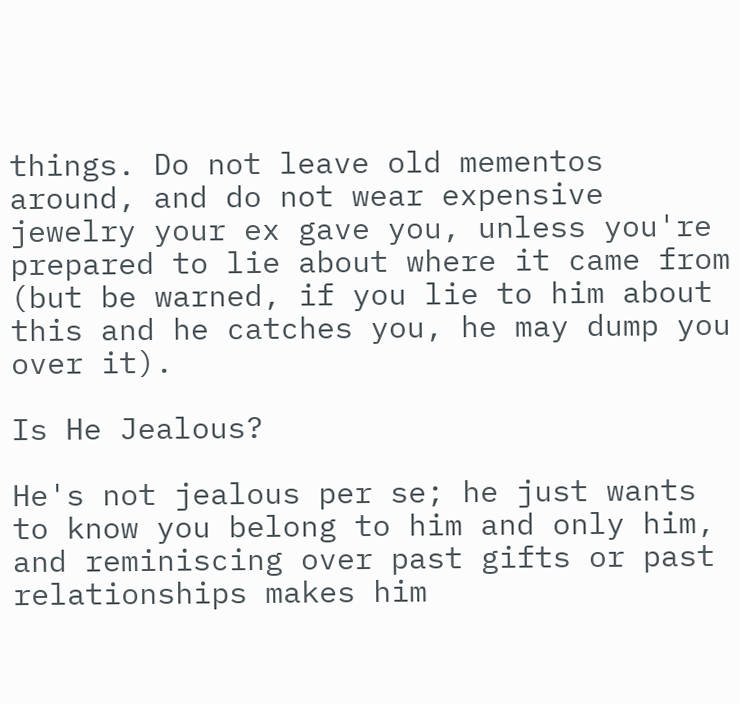things. Do not leave old mementos around, and do not wear expensive jewelry your ex gave you, unless you're prepared to lie about where it came from (but be warned, if you lie to him about this and he catches you, he may dump you over it).

Is He Jealous?

He's not jealous per se; he just wants to know you belong to him and only him, and reminiscing over past gifts or past relationships makes him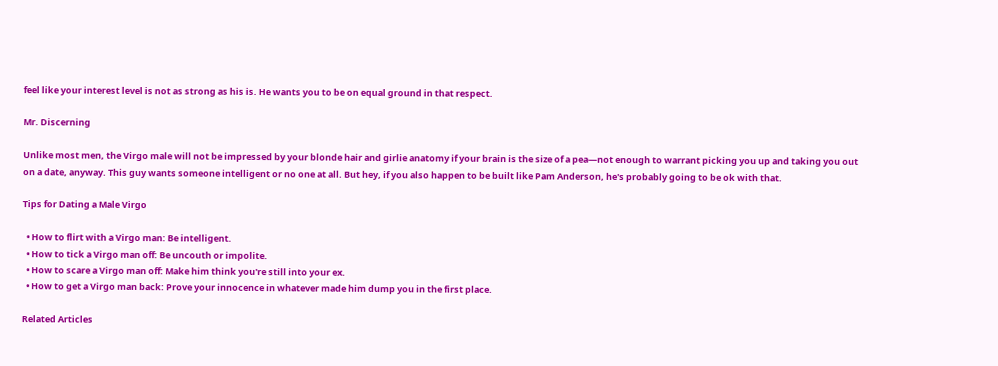feel like your interest level is not as strong as his is. He wants you to be on equal ground in that respect.

Mr. Discerning

Unlike most men, the Virgo male will not be impressed by your blonde hair and girlie anatomy if your brain is the size of a pea—not enough to warrant picking you up and taking you out on a date, anyway. This guy wants someone intelligent or no one at all. But hey, if you also happen to be built like Pam Anderson, he's probably going to be ok with that.

Tips for Dating a Male Virgo

  • How to flirt with a Virgo man: Be intelligent.
  • How to tick a Virgo man off: Be uncouth or impolite.
  • How to scare a Virgo man off: Make him think you're still into your ex.
  • How to get a Virgo man back: Prove your innocence in whatever made him dump you in the first place.

Related Articles